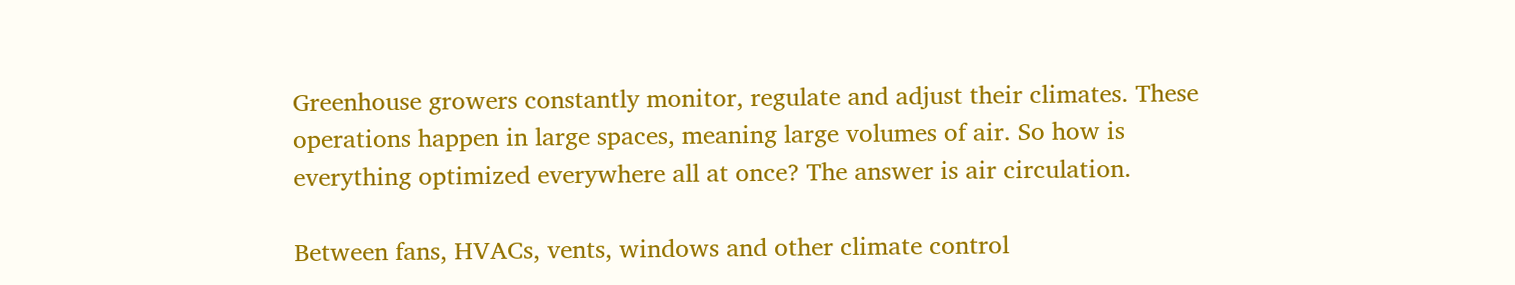Greenhouse growers constantly monitor, regulate and adjust their climates. These operations happen in large spaces, meaning large volumes of air. So how is everything optimized everywhere all at once? The answer is air circulation.

Between fans, HVACs, vents, windows and other climate control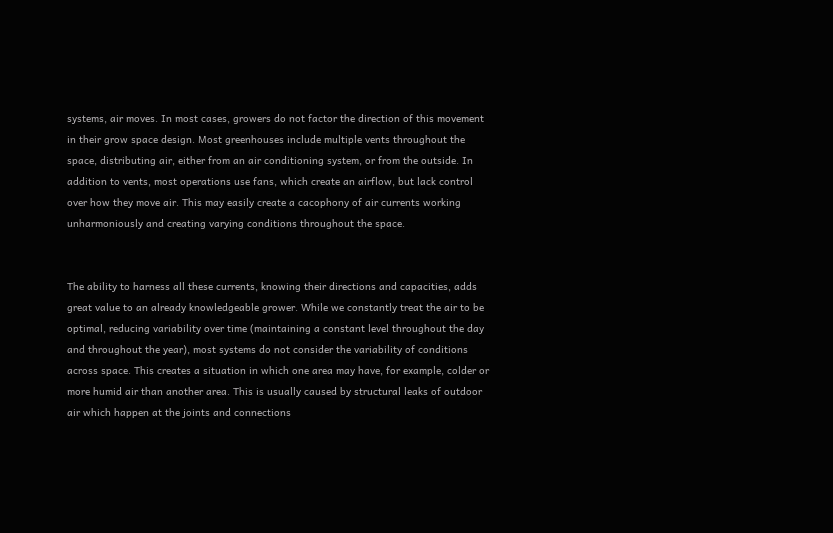systems, air moves. In most cases, growers do not factor the direction of this movement in their grow space design. Most greenhouses include multiple vents throughout the space, distributing air, either from an air conditioning system, or from the outside. In addition to vents, most operations use fans, which create an airflow, but lack control over how they move air. This may easily create a cacophony of air currents working unharmoniously and creating varying conditions throughout the space.


The ability to harness all these currents, knowing their directions and capacities, adds great value to an already knowledgeable grower. While we constantly treat the air to be optimal, reducing variability over time (maintaining a constant level throughout the day and throughout the year), most systems do not consider the variability of conditions across space. This creates a situation in which one area may have, for example, colder or more humid air than another area. This is usually caused by structural leaks of outdoor air which happen at the joints and connections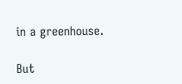in a greenhouse.

But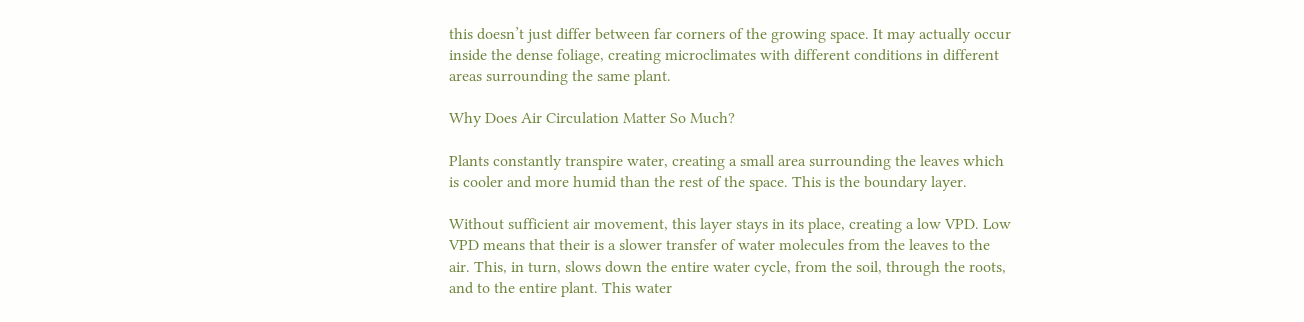this doesn’t just differ between far corners of the growing space. It may actually occur inside the dense foliage, creating microclimates with different conditions in different areas surrounding the same plant.

Why Does Air Circulation Matter So Much?

Plants constantly transpire water, creating a small area surrounding the leaves which is cooler and more humid than the rest of the space. This is the boundary layer.

Without sufficient air movement, this layer stays in its place, creating a low VPD. Low VPD means that their is a slower transfer of water molecules from the leaves to the air. This, in turn, slows down the entire water cycle, from the soil, through the roots, and to the entire plant. This water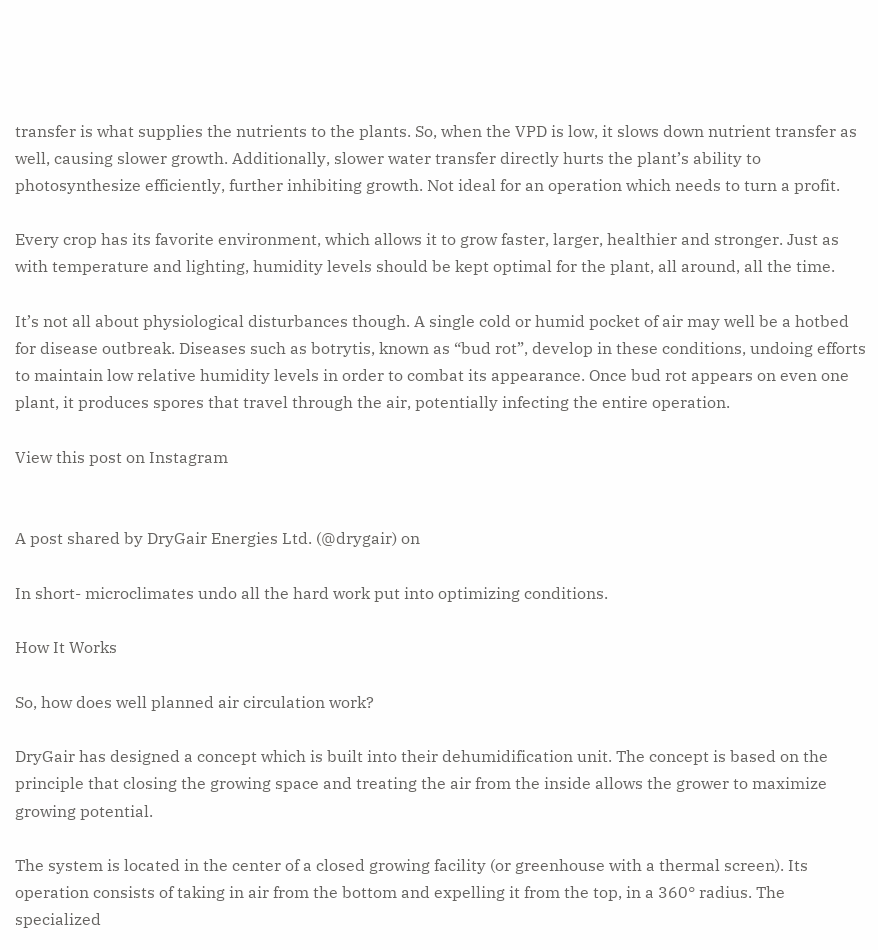transfer is what supplies the nutrients to the plants. So, when the VPD is low, it slows down nutrient transfer as well, causing slower growth. Additionally, slower water transfer directly hurts the plant’s ability to photosynthesize efficiently, further inhibiting growth. Not ideal for an operation which needs to turn a profit.

Every crop has its favorite environment, which allows it to grow faster, larger, healthier and stronger. Just as with temperature and lighting, humidity levels should be kept optimal for the plant, all around, all the time.

It’s not all about physiological disturbances though. A single cold or humid pocket of air may well be a hotbed for disease outbreak. Diseases such as botrytis, known as “bud rot”, develop in these conditions, undoing efforts to maintain low relative humidity levels in order to combat its appearance. Once bud rot appears on even one plant, it produces spores that travel through the air, potentially infecting the entire operation.

View this post on Instagram


A post shared by DryGair Energies Ltd. (@drygair) on

In short- microclimates undo all the hard work put into optimizing conditions.

How It Works

So, how does well planned air circulation work?

DryGair has designed a concept which is built into their dehumidification unit. The concept is based on the principle that closing the growing space and treating the air from the inside allows the grower to maximize growing potential.

The system is located in the center of a closed growing facility (or greenhouse with a thermal screen). Its operation consists of taking in air from the bottom and expelling it from the top, in a 360° radius. The specialized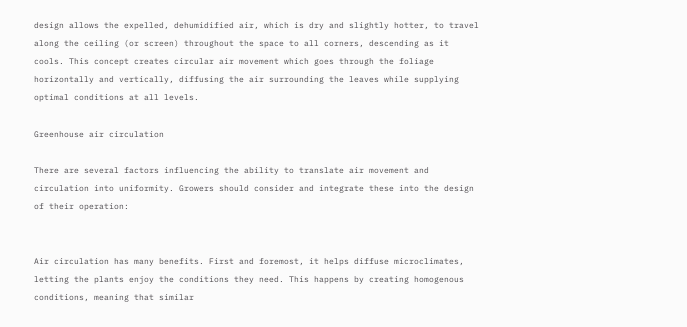design allows the expelled, dehumidified air, which is dry and slightly hotter, to travel along the ceiling (or screen) throughout the space to all corners, descending as it cools. This concept creates circular air movement which goes through the foliage horizontally and vertically, diffusing the air surrounding the leaves while supplying optimal conditions at all levels.

Greenhouse air circulation

There are several factors influencing the ability to translate air movement and circulation into uniformity. Growers should consider and integrate these into the design of their operation:


Air circulation has many benefits. First and foremost, it helps diffuse microclimates, letting the plants enjoy the conditions they need. This happens by creating homogenous conditions, meaning that similar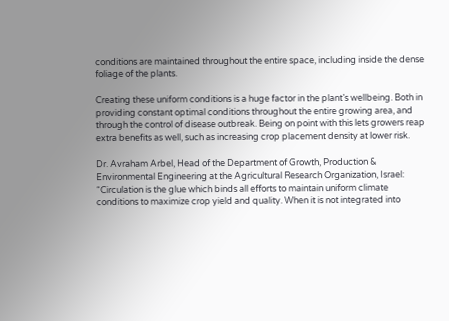conditions are maintained throughout the entire space, including inside the dense foliage of the plants.

Creating these uniform conditions is a huge factor in the plant’s wellbeing. Both in providing constant optimal conditions throughout the entire growing area, and through the control of disease outbreak. Being on point with this lets growers reap extra benefits as well, such as increasing crop placement density at lower risk.

Dr. Avraham Arbel, Head of the Department of Growth, Production & Environmental Engineering at the Agricultural Research Organization, Israel: “Circulation is the glue which binds all efforts to maintain uniform climate conditions to maximize crop yield and quality. When it is not integrated into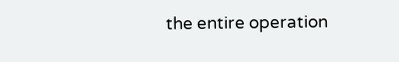the entire operation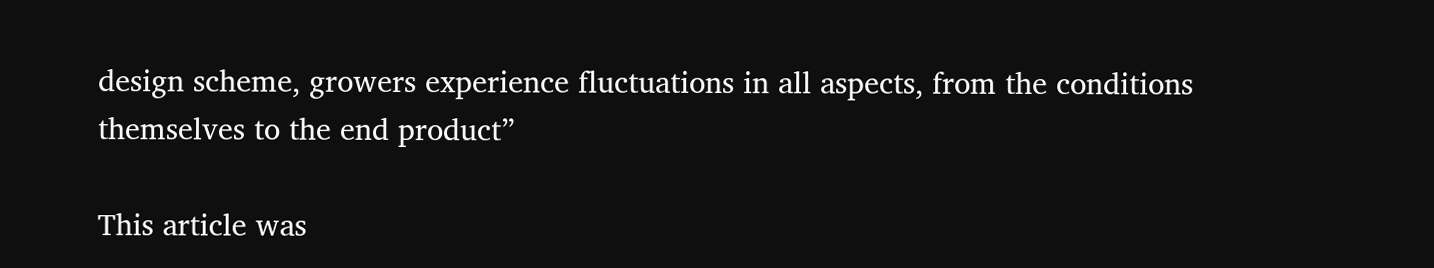design scheme, growers experience fluctuations in all aspects, from the conditions themselves to the end product”

This article was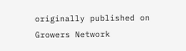originally published on Growers Network